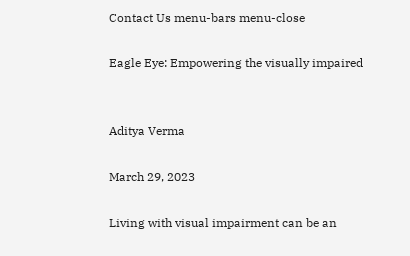Contact Us menu-bars menu-close

Eagle Eye: Empowering the visually impaired


Aditya Verma

March 29, 2023

Living with visual impairment can be an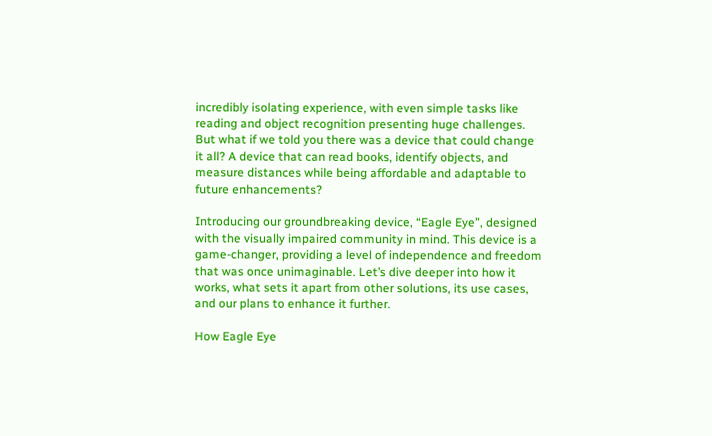incredibly isolating experience, with even simple tasks like reading and object recognition presenting huge challenges. But what if we told you there was a device that could change it all? A device that can read books, identify objects, and measure distances while being affordable and adaptable to future enhancements?

Introducing our groundbreaking device, “Eagle Eye”, designed with the visually impaired community in mind. This device is a game-changer, providing a level of independence and freedom that was once unimaginable. Let’s dive deeper into how it works, what sets it apart from other solutions, its use cases, and our plans to enhance it further.

How Eagle Eye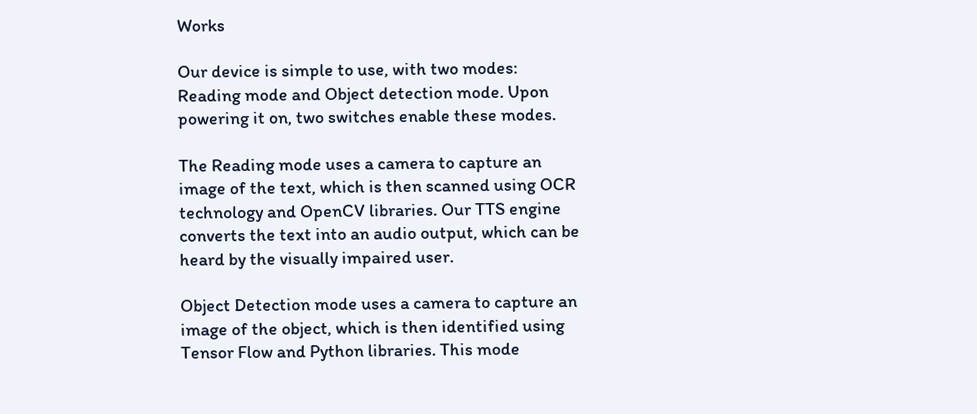Works

Our device is simple to use, with two modes: Reading mode and Object detection mode. Upon powering it on, two switches enable these modes.

The Reading mode uses a camera to capture an image of the text, which is then scanned using OCR technology and OpenCV libraries. Our TTS engine converts the text into an audio output, which can be heard by the visually impaired user.

Object Detection mode uses a camera to capture an image of the object, which is then identified using Tensor Flow and Python libraries. This mode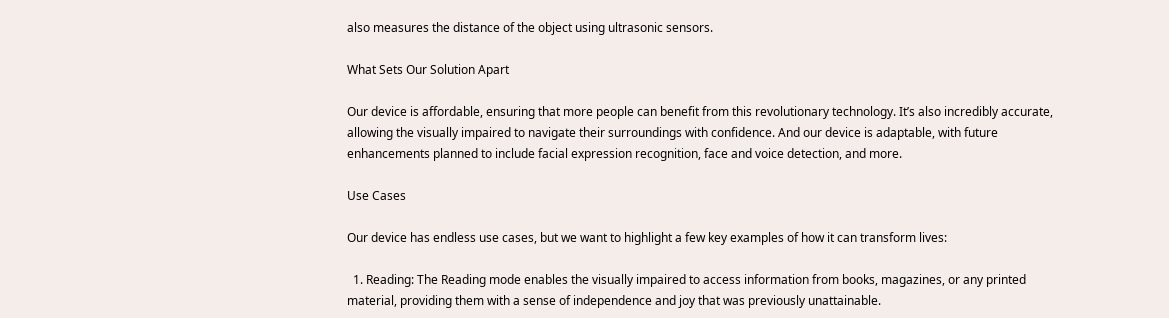also measures the distance of the object using ultrasonic sensors.

What Sets Our Solution Apart

Our device is affordable, ensuring that more people can benefit from this revolutionary technology. It’s also incredibly accurate, allowing the visually impaired to navigate their surroundings with confidence. And our device is adaptable, with future enhancements planned to include facial expression recognition, face and voice detection, and more.

Use Cases

Our device has endless use cases, but we want to highlight a few key examples of how it can transform lives:

  1. Reading: The Reading mode enables the visually impaired to access information from books, magazines, or any printed material, providing them with a sense of independence and joy that was previously unattainable.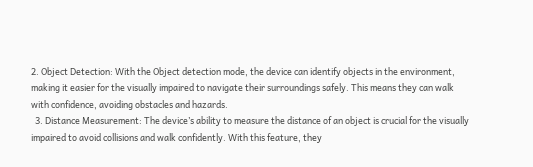2. Object Detection: With the Object detection mode, the device can identify objects in the environment, making it easier for the visually impaired to navigate their surroundings safely. This means they can walk with confidence, avoiding obstacles and hazards.
  3. Distance Measurement: The device’s ability to measure the distance of an object is crucial for the visually impaired to avoid collisions and walk confidently. With this feature, they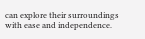can explore their surroundings with ease and independence.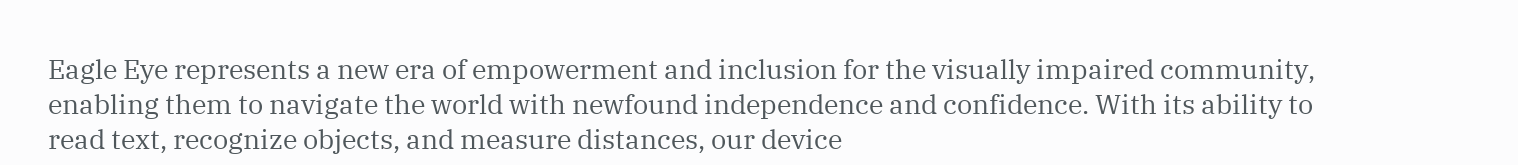Eagle Eye represents a new era of empowerment and inclusion for the visually impaired community, enabling them to navigate the world with newfound independence and confidence. With its ability to read text, recognize objects, and measure distances, our device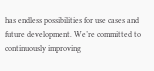has endless possibilities for use cases and future development. We’re committed to continuously improving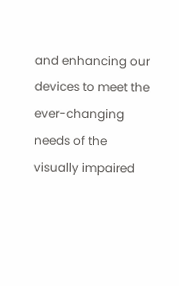and enhancing our devices to meet the ever-changing needs of the visually impaired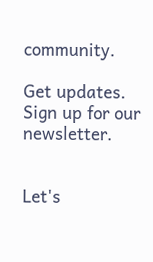community.

Get updates. Sign up for our newsletter.


Let's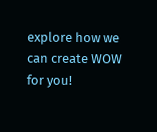explore how we can create WOW for you!